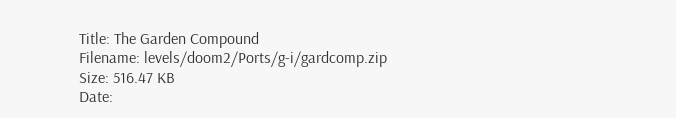Title: The Garden Compound
Filename: levels/doom2/Ports/g-i/gardcomp.zip
Size: 516.47 KB
Date: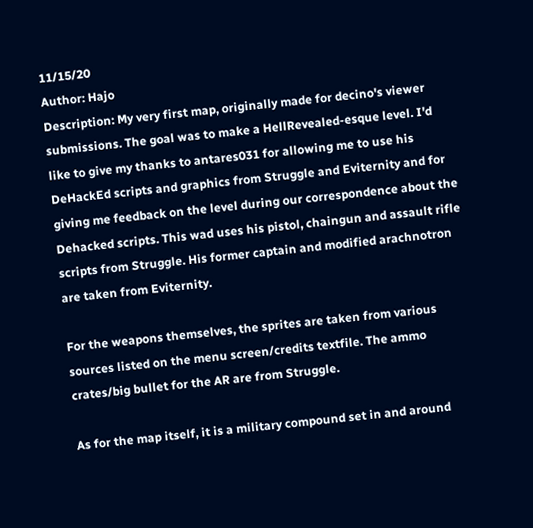11/15/20
Author: Hajo
Description: My very first map, originally made for decino's viewer submissions. The goal was to make a HellRevealed-esque level. I'd like to give my thanks to antares031 for allowing me to use his DeHackEd scripts and graphics from Struggle and Eviternity and for giving me feedback on the level during our correspondence about the Dehacked scripts. This wad uses his pistol, chaingun and assault rifle scripts from Struggle. His former captain and modified arachnotron are taken from Eviternity.

For the weapons themselves, the sprites are taken from various sources listed on the menu screen/credits textfile. The ammo crates/big bullet for the AR are from Struggle.

As for the map itself, it is a military compound set in and around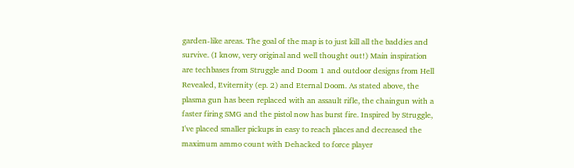garden-like areas. The goal of the map is to just kill all the baddies and survive. (I know, very original and well thought out!) Main inspiration are techbases from Struggle and Doom 1 and outdoor designs from Hell Revealed, Eviternity (ep. 2) and Eternal Doom. As stated above, the plasma gun has been replaced with an assault rifle, the chaingun with a faster firing SMG and the pistol now has burst fire. Inspired by Struggle, I've placed smaller pickups in easy to reach places and decreased the maximum ammo count with Dehacked to force player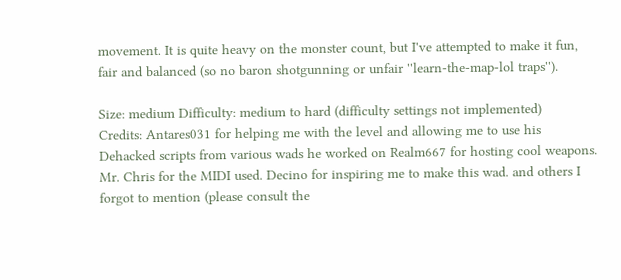movement. It is quite heavy on the monster count, but I've attempted to make it fun, fair and balanced (so no baron shotgunning or unfair ''learn-the-map-lol traps'').

Size: medium Difficulty: medium to hard (difficulty settings not implemented)
Credits: Antares031 for helping me with the level and allowing me to use his Dehacked scripts from various wads he worked on Realm667 for hosting cool weapons. Mr. Chris for the MIDI used. Decino for inspiring me to make this wad. and others I forgot to mention (please consult the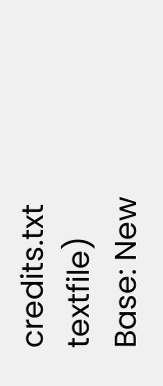credits.txt textfile)
Base: New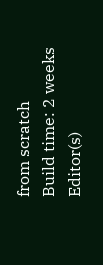from scratch
Build time: 2 weeks
Editor(s)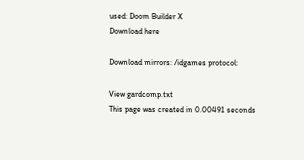used: Doom Builder X
Download here

Download mirrors: /idgames protocol:

View gardcomp.txt
This page was created in 0.00491 seconds